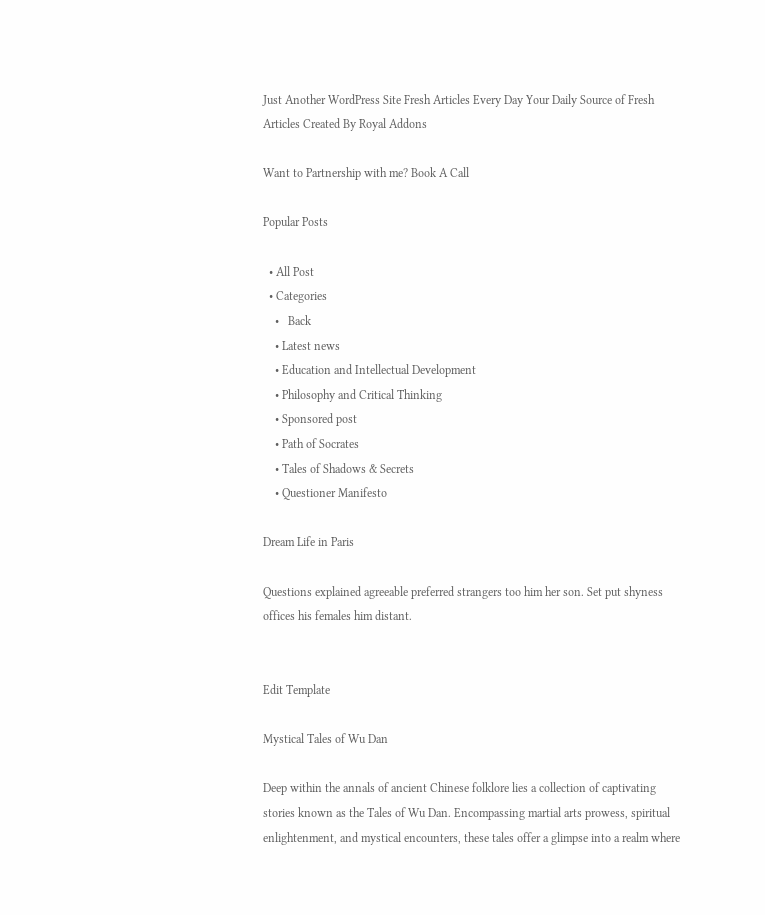Just Another WordPress Site Fresh Articles Every Day Your Daily Source of Fresh Articles Created By Royal Addons

Want to Partnership with me? Book A Call

Popular Posts

  • All Post
  • Categories
    •   Back
    • Latest news
    • Education and Intellectual Development
    • Philosophy and Critical Thinking
    • Sponsored post
    • Path of Socrates
    • Tales of Shadows & Secrets
    • Questioner Manifesto

Dream Life in Paris

Questions explained agreeable preferred strangers too him her son. Set put shyness offices his females him distant.


Edit Template

Mystical Tales of Wu Dan

Deep within the annals of ancient Chinese folklore lies a collection of captivating stories known as the Tales of Wu Dan. Encompassing martial arts prowess, spiritual enlightenment, and mystical encounters, these tales offer a glimpse into a realm where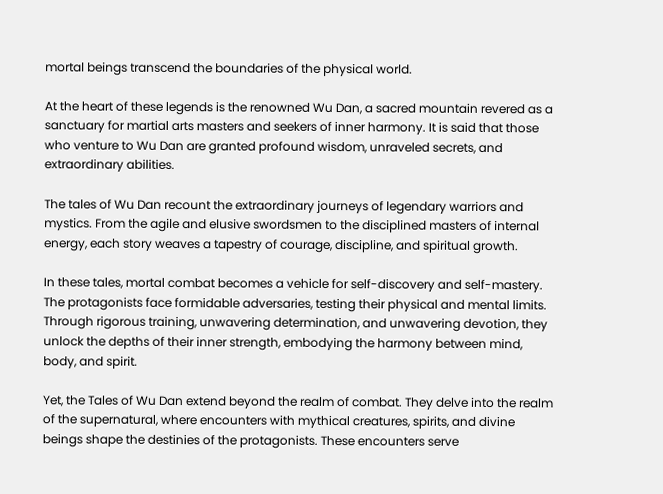mortal beings transcend the boundaries of the physical world.

At the heart of these legends is the renowned Wu Dan, a sacred mountain revered as a sanctuary for martial arts masters and seekers of inner harmony. It is said that those who venture to Wu Dan are granted profound wisdom, unraveled secrets, and extraordinary abilities.

The tales of Wu Dan recount the extraordinary journeys of legendary warriors and mystics. From the agile and elusive swordsmen to the disciplined masters of internal energy, each story weaves a tapestry of courage, discipline, and spiritual growth.

In these tales, mortal combat becomes a vehicle for self-discovery and self-mastery. The protagonists face formidable adversaries, testing their physical and mental limits. Through rigorous training, unwavering determination, and unwavering devotion, they unlock the depths of their inner strength, embodying the harmony between mind, body, and spirit.

Yet, the Tales of Wu Dan extend beyond the realm of combat. They delve into the realm of the supernatural, where encounters with mythical creatures, spirits, and divine beings shape the destinies of the protagonists. These encounters serve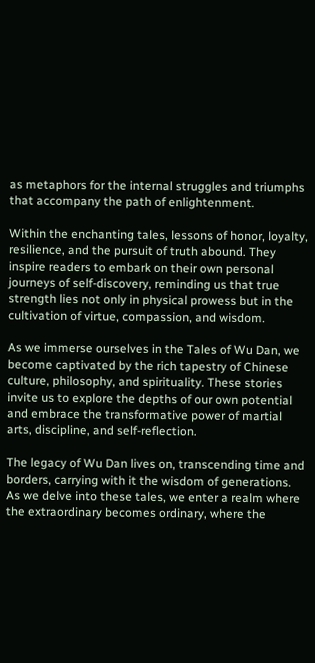as metaphors for the internal struggles and triumphs that accompany the path of enlightenment.

Within the enchanting tales, lessons of honor, loyalty, resilience, and the pursuit of truth abound. They inspire readers to embark on their own personal journeys of self-discovery, reminding us that true strength lies not only in physical prowess but in the cultivation of virtue, compassion, and wisdom.

As we immerse ourselves in the Tales of Wu Dan, we become captivated by the rich tapestry of Chinese culture, philosophy, and spirituality. These stories invite us to explore the depths of our own potential and embrace the transformative power of martial arts, discipline, and self-reflection.

The legacy of Wu Dan lives on, transcending time and borders, carrying with it the wisdom of generations. As we delve into these tales, we enter a realm where the extraordinary becomes ordinary, where the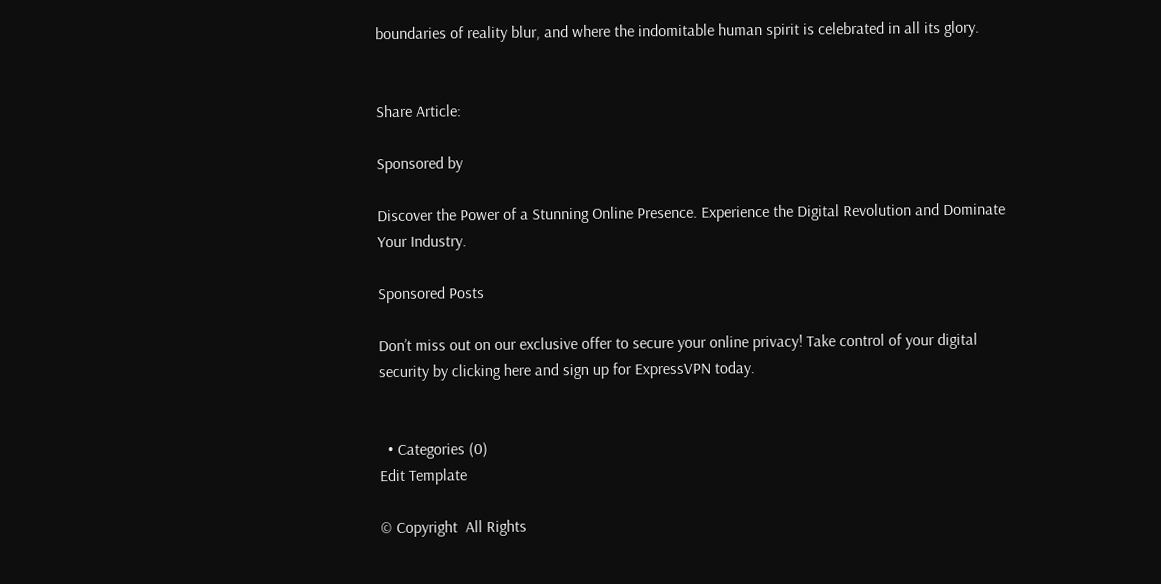boundaries of reality blur, and where the indomitable human spirit is celebrated in all its glory.


Share Article:

Sponsored by

Discover the Power of a Stunning Online Presence. Experience the Digital Revolution and Dominate Your Industry.

Sponsored Posts

Don’t miss out on our exclusive offer to secure your online privacy! Take control of your digital security by clicking here and sign up for ExpressVPN today.


  • Categories (0)
Edit Template

© Copyright  All Rights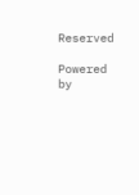Reserved

Powered by